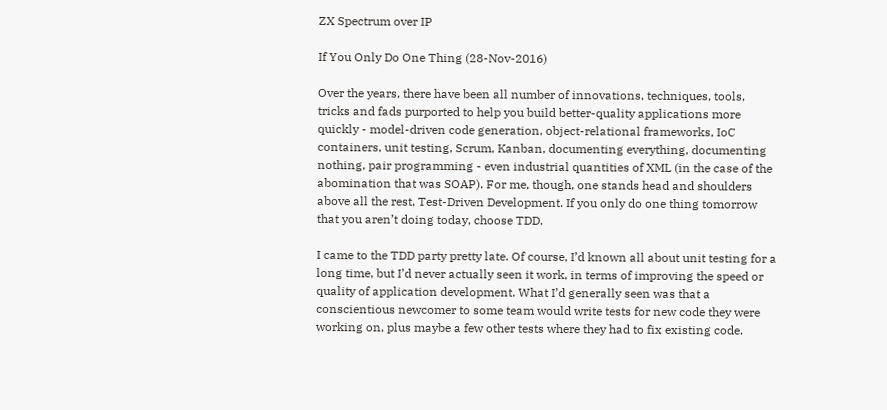ZX Spectrum over IP

If You Only Do One Thing (28-Nov-2016)

Over the years, there have been all number of innovations, techniques, tools, tricks and fads purported to help you build better-quality applications more quickly - model-driven code generation, object-relational frameworks, IoC containers, unit testing, Scrum, Kanban, documenting everything, documenting nothing, pair programming - even industrial quantities of XML (in the case of the abomination that was SOAP). For me, though, one stands head and shoulders above all the rest, Test-Driven Development. If you only do one thing tomorrow that you aren’t doing today, choose TDD.

I came to the TDD party pretty late. Of course, I’d known all about unit testing for a long time, but I’d never actually seen it work, in terms of improving the speed or quality of application development. What I’d generally seen was that a conscientious newcomer to some team would write tests for new code they were working on, plus maybe a few other tests where they had to fix existing code.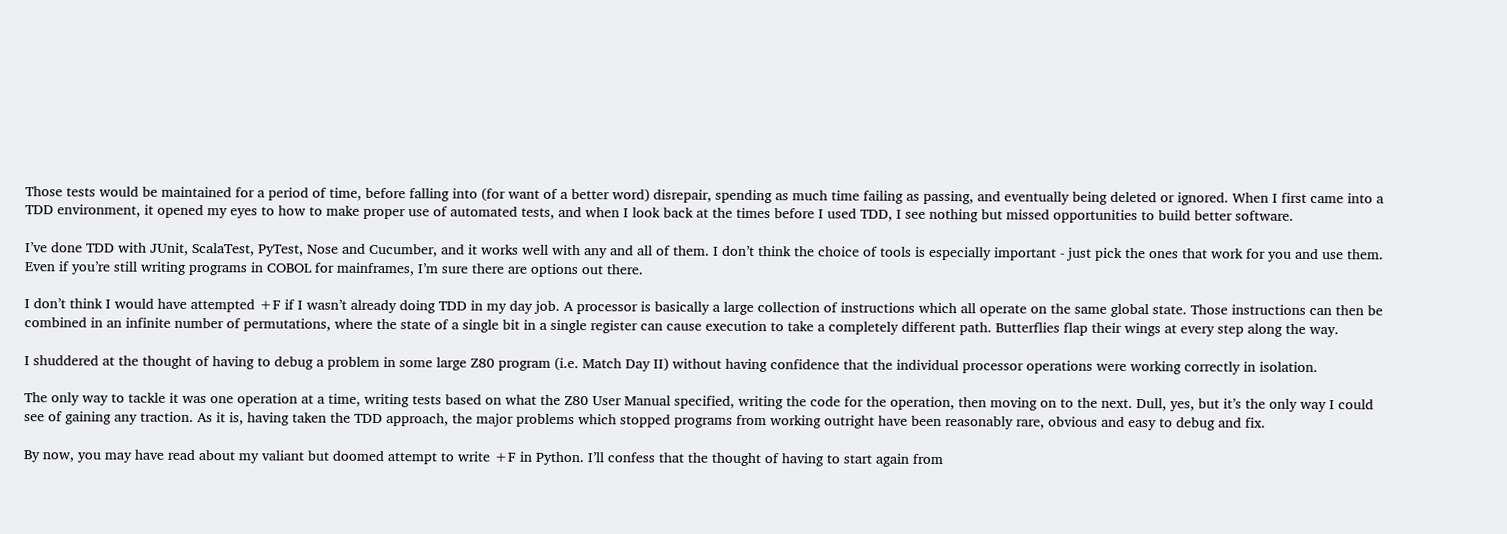Those tests would be maintained for a period of time, before falling into (for want of a better word) disrepair, spending as much time failing as passing, and eventually being deleted or ignored. When I first came into a TDD environment, it opened my eyes to how to make proper use of automated tests, and when I look back at the times before I used TDD, I see nothing but missed opportunities to build better software.

I’ve done TDD with JUnit, ScalaTest, PyTest, Nose and Cucumber, and it works well with any and all of them. I don’t think the choice of tools is especially important - just pick the ones that work for you and use them. Even if you’re still writing programs in COBOL for mainframes, I’m sure there are options out there.

I don’t think I would have attempted +F if I wasn’t already doing TDD in my day job. A processor is basically a large collection of instructions which all operate on the same global state. Those instructions can then be combined in an infinite number of permutations, where the state of a single bit in a single register can cause execution to take a completely different path. Butterflies flap their wings at every step along the way.

I shuddered at the thought of having to debug a problem in some large Z80 program (i.e. Match Day II) without having confidence that the individual processor operations were working correctly in isolation.

The only way to tackle it was one operation at a time, writing tests based on what the Z80 User Manual specified, writing the code for the operation, then moving on to the next. Dull, yes, but it’s the only way I could see of gaining any traction. As it is, having taken the TDD approach, the major problems which stopped programs from working outright have been reasonably rare, obvious and easy to debug and fix.

By now, you may have read about my valiant but doomed attempt to write +F in Python. I’ll confess that the thought of having to start again from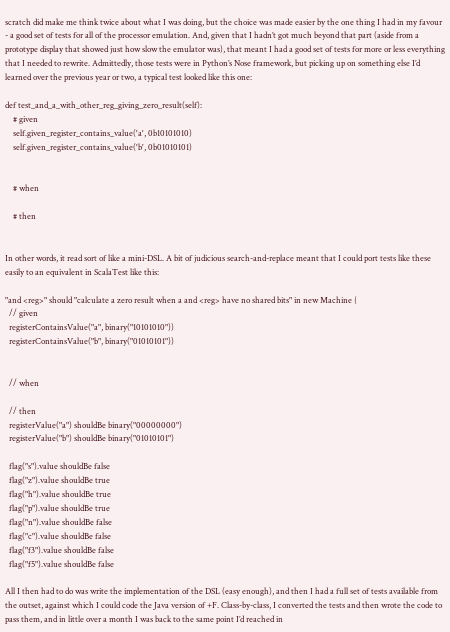scratch did make me think twice about what I was doing, but the choice was made easier by the one thing I had in my favour - a good set of tests for all of the processor emulation. And, given that I hadn’t got much beyond that part (aside from a prototype display that showed just how slow the emulator was), that meant I had a good set of tests for more or less everything that I needed to rewrite. Admittedly, those tests were in Python’s Nose framework, but picking up on something else I’d learned over the previous year or two, a typical test looked like this one:

def test_and_a_with_other_reg_giving_zero_result(self):
    # given
    self.given_register_contains_value('a', 0b10101010)
    self.given_register_contains_value('b', 0b01010101)


    # when

    # then


In other words, it read sort of like a mini-DSL. A bit of judicious search-and-replace meant that I could port tests like these easily to an equivalent in ScalaTest like this:

"and <reg>" should "calculate a zero result when a and <reg> have no shared bits" in new Machine {
  // given
  registerContainsValue("a", binary("10101010"))
  registerContainsValue("b", binary("01010101"))


  // when

  // then
  registerValue("a") shouldBe binary("00000000")
  registerValue("b") shouldBe binary("01010101")

  flag("s").value shouldBe false
  flag("z").value shouldBe true
  flag("h").value shouldBe true
  flag("p").value shouldBe true
  flag("n").value shouldBe false
  flag("c").value shouldBe false
  flag("f3").value shouldBe false
  flag("f5").value shouldBe false

All I then had to do was write the implementation of the DSL (easy enough), and then I had a full set of tests available from the outset, against which I could code the Java version of +F. Class-by-class, I converted the tests and then wrote the code to pass them, and in little over a month I was back to the same point I’d reached in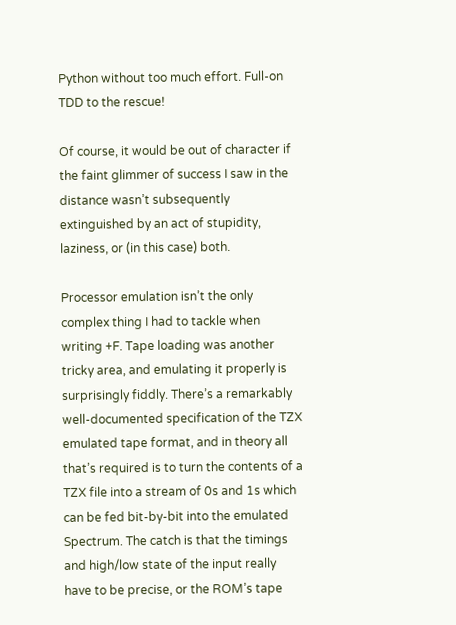Python without too much effort. Full-on TDD to the rescue!

Of course, it would be out of character if the faint glimmer of success I saw in the distance wasn’t subsequently extinguished by an act of stupidity, laziness, or (in this case) both.

Processor emulation isn’t the only complex thing I had to tackle when writing +F. Tape loading was another tricky area, and emulating it properly is surprisingly fiddly. There’s a remarkably well-documented specification of the TZX emulated tape format, and in theory all that’s required is to turn the contents of a TZX file into a stream of 0s and 1s which can be fed bit-by-bit into the emulated Spectrum. The catch is that the timings and high/low state of the input really have to be precise, or the ROM’s tape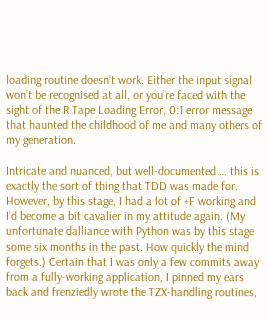loading routine doesn’t work. Either the input signal won’t be recognised at all, or you’re faced with the sight of the R Tape Loading Error, 0:1 error message that haunted the childhood of me and many others of my generation.

Intricate and nuanced, but well-documented … this is exactly the sort of thing that TDD was made for. However, by this stage, I had a lot of +F working and I’d become a bit cavalier in my attitude again. (My unfortunate dalliance with Python was by this stage some six months in the past. How quickly the mind forgets.) Certain that I was only a few commits away from a fully-working application, I pinned my ears back and frenziedly wrote the TZX-handling routines,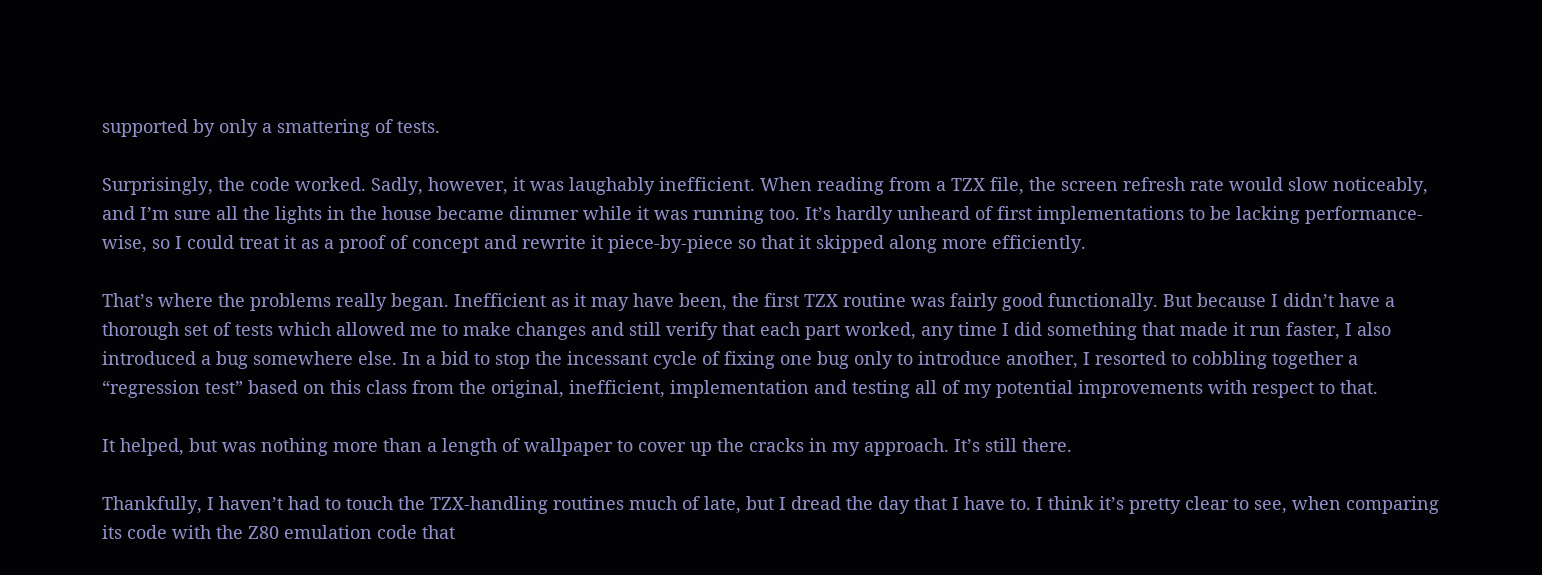supported by only a smattering of tests.

Surprisingly, the code worked. Sadly, however, it was laughably inefficient. When reading from a TZX file, the screen refresh rate would slow noticeably, and I’m sure all the lights in the house became dimmer while it was running too. It’s hardly unheard of first implementations to be lacking performance-wise, so I could treat it as a proof of concept and rewrite it piece-by-piece so that it skipped along more efficiently.

That’s where the problems really began. Inefficient as it may have been, the first TZX routine was fairly good functionally. But because I didn’t have a thorough set of tests which allowed me to make changes and still verify that each part worked, any time I did something that made it run faster, I also introduced a bug somewhere else. In a bid to stop the incessant cycle of fixing one bug only to introduce another, I resorted to cobbling together a “regression test” based on this class from the original, inefficient, implementation and testing all of my potential improvements with respect to that.

It helped, but was nothing more than a length of wallpaper to cover up the cracks in my approach. It’s still there.

Thankfully, I haven’t had to touch the TZX-handling routines much of late, but I dread the day that I have to. I think it’s pretty clear to see, when comparing its code with the Z80 emulation code that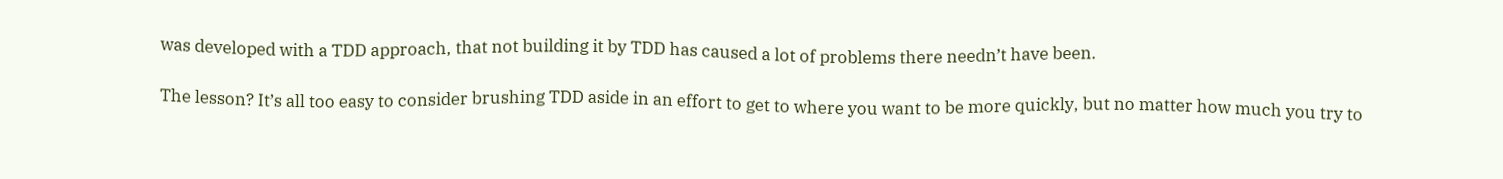was developed with a TDD approach, that not building it by TDD has caused a lot of problems there needn’t have been.

The lesson? It’s all too easy to consider brushing TDD aside in an effort to get to where you want to be more quickly, but no matter how much you try to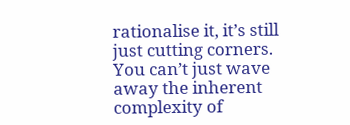rationalise it, it’s still just cutting corners. You can’t just wave away the inherent complexity of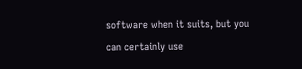software when it suits, but you can certainly use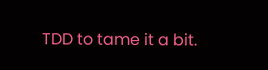TDD to tame it a bit.